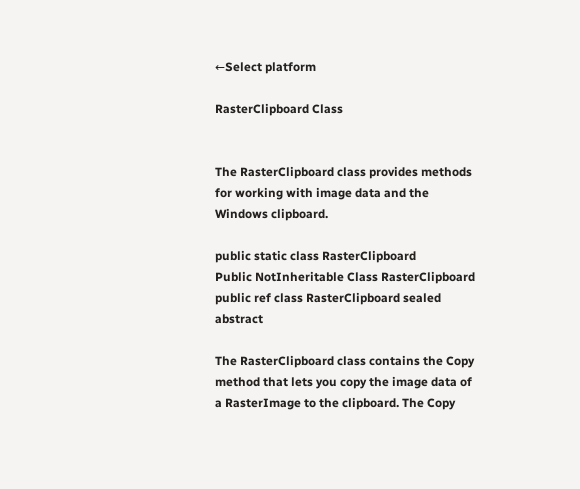←Select platform

RasterClipboard Class


The RasterClipboard class provides methods for working with image data and the Windows clipboard.

public static class RasterClipboard
Public NotInheritable Class RasterClipboard
public ref class RasterClipboard sealed abstract

The RasterClipboard class contains the Copy method that lets you copy the image data of a RasterImage to the clipboard. The Copy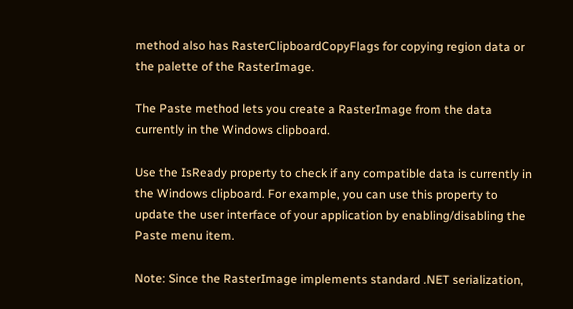method also has RasterClipboardCopyFlags for copying region data or the palette of the RasterImage.

The Paste method lets you create a RasterImage from the data currently in the Windows clipboard.

Use the IsReady property to check if any compatible data is currently in the Windows clipboard. For example, you can use this property to update the user interface of your application by enabling/disabling the Paste menu item.

Note: Since the RasterImage implements standard .NET serialization,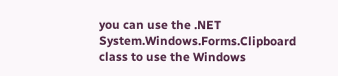you can use the .NET System.Windows.Forms.Clipboard class to use the Windows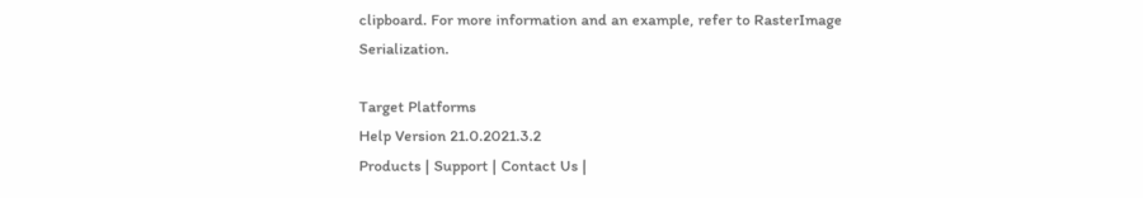clipboard. For more information and an example, refer to RasterImage Serialization.

Target Platforms
Help Version 21.0.2021.3.2
Products | Support | Contact Us |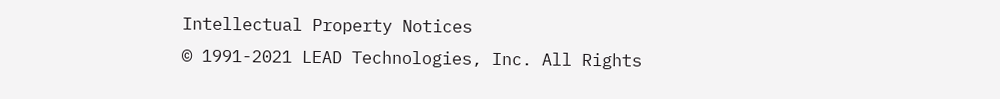Intellectual Property Notices
© 1991-2021 LEAD Technologies, Inc. All Rights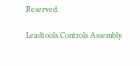Reserved.

Leadtools.Controls Assembly